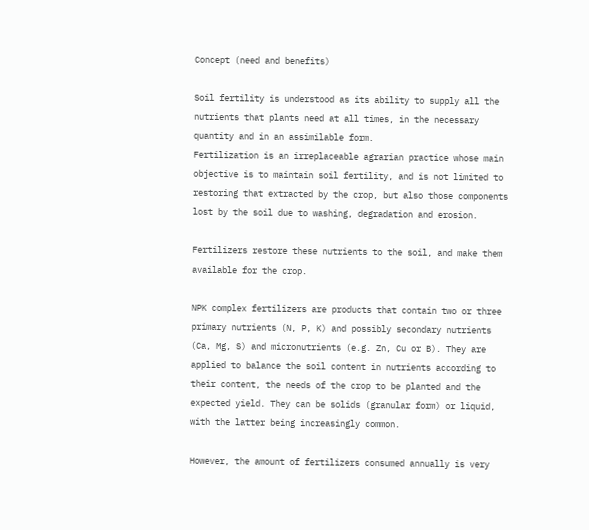Concept (need and benefits)

Soil fertility is understood as its ability to supply all the nutrients that plants need at all times, in the necessary quantity and in an assimilable form.
Fertilization is an irreplaceable agrarian practice whose main objective is to maintain soil fertility, and is not limited to restoring that extracted by the crop, but also those components lost by the soil due to washing, degradation and erosion.

Fertilizers restore these nutrients to the soil, and make them available for the crop.

NPK complex fertilizers are products that contain two or three primary nutrients (N, P, K) and possibly secondary nutrients (Ca, Mg, S) and micronutrients (e.g. Zn, Cu or B). They are applied to balance the soil content in nutrients according to their content, the needs of the crop to be planted and the expected yield. They can be solids (granular form) or liquid, with the latter being increasingly common.

However, the amount of fertilizers consumed annually is very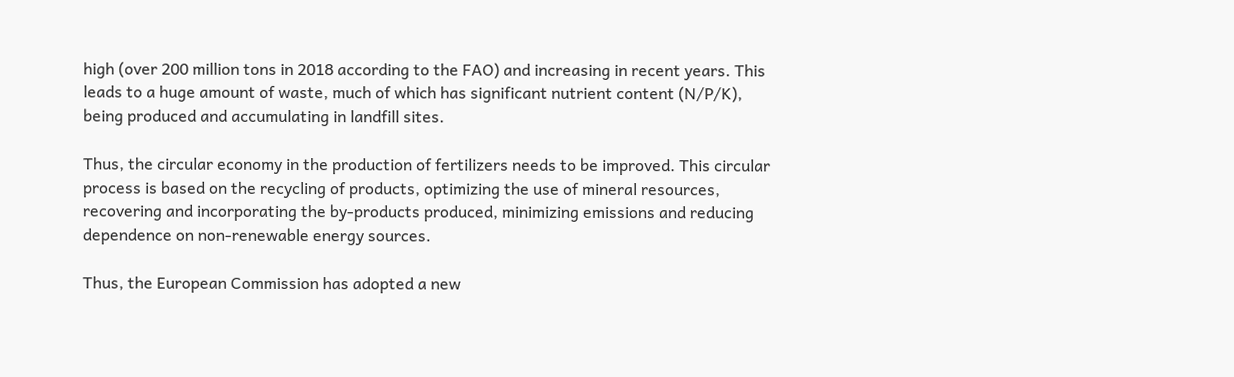high (over 200 million tons in 2018 according to the FAO) and increasing in recent years. This leads to a huge amount of waste, much of which has significant nutrient content (N/P/K), being produced and accumulating in landfill sites.

Thus, the circular economy in the production of fertilizers needs to be improved. This circular process is based on the recycling of products, optimizing the use of mineral resources, recovering and incorporating the by-products produced, minimizing emissions and reducing dependence on non-renewable energy sources.

Thus, the European Commission has adopted a new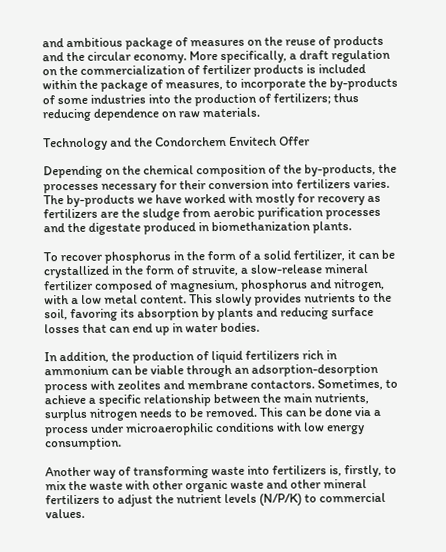and ambitious package of measures on the reuse of products and the circular economy. More specifically, a draft regulation on the commercialization of fertilizer products is included within the package of measures, to incorporate the by-products of some industries into the production of fertilizers; thus reducing dependence on raw materials.

Technology and the Condorchem Envitech Offer

Depending on the chemical composition of the by-products, the processes necessary for their conversion into fertilizers varies. The by-products we have worked with mostly for recovery as fertilizers are the sludge from aerobic purification processes and the digestate produced in biomethanization plants.

To recover phosphorus in the form of a solid fertilizer, it can be crystallized in the form of struvite, a slow-release mineral fertilizer composed of magnesium, phosphorus and nitrogen, with a low metal content. This slowly provides nutrients to the soil, favoring its absorption by plants and reducing surface losses that can end up in water bodies.

In addition, the production of liquid fertilizers rich in ammonium can be viable through an adsorption-desorption process with zeolites and membrane contactors. Sometimes, to achieve a specific relationship between the main nutrients, surplus nitrogen needs to be removed. This can be done via a process under microaerophilic conditions with low energy consumption.

Another way of transforming waste into fertilizers is, firstly, to mix the waste with other organic waste and other mineral fertilizers to adjust the nutrient levels (N/P/K) to commercial values.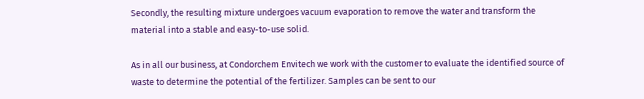Secondly, the resulting mixture undergoes vacuum evaporation to remove the water and transform the material into a stable and easy-to-use solid.

As in all our business, at Condorchem Envitech we work with the customer to evaluate the identified source of waste to determine the potential of the fertilizer. Samples can be sent to our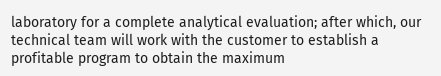laboratory for a complete analytical evaluation; after which, our technical team will work with the customer to establish a profitable program to obtain the maximum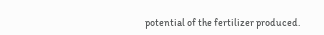potential of the fertilizer produced.